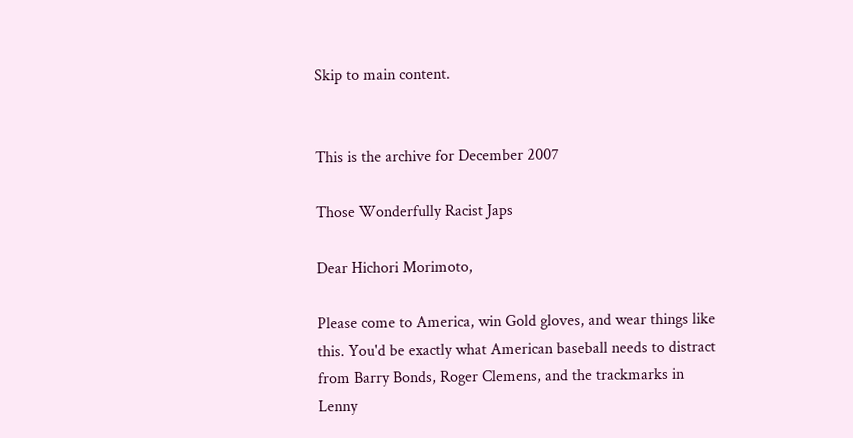Skip to main content.


This is the archive for December 2007

Those Wonderfully Racist Japs

Dear Hichori Morimoto,

Please come to America, win Gold gloves, and wear things like this. You'd be exactly what American baseball needs to distract from Barry Bonds, Roger Clemens, and the trackmarks in Lenny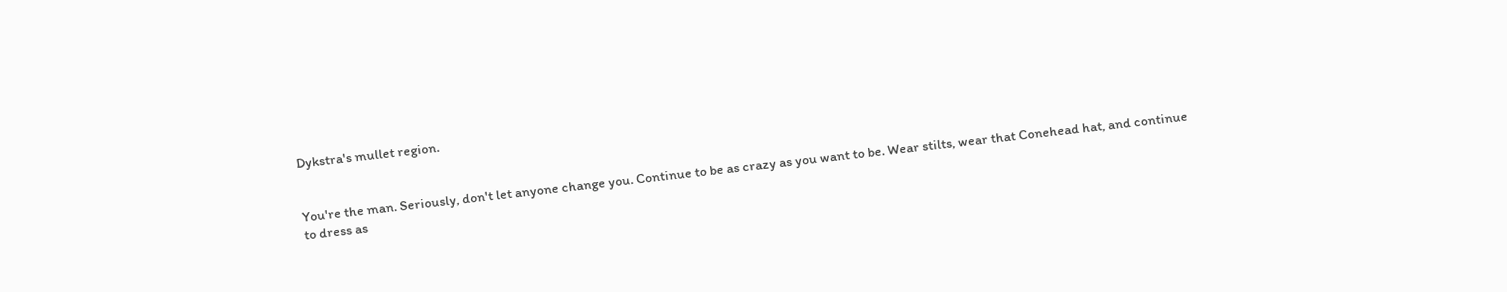Dykstra's mullet region.


You're the man. Seriously, don't let anyone change you. Continue to be as crazy as you want to be. Wear stilts, wear that Conehead hat, and continue to dress as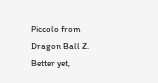Piccolo from Dragon Ball Z. Better yet,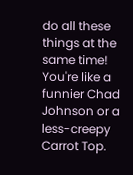do all these things at the same time! You're like a funnier Chad Johnson or a less-creepy Carrot Top.